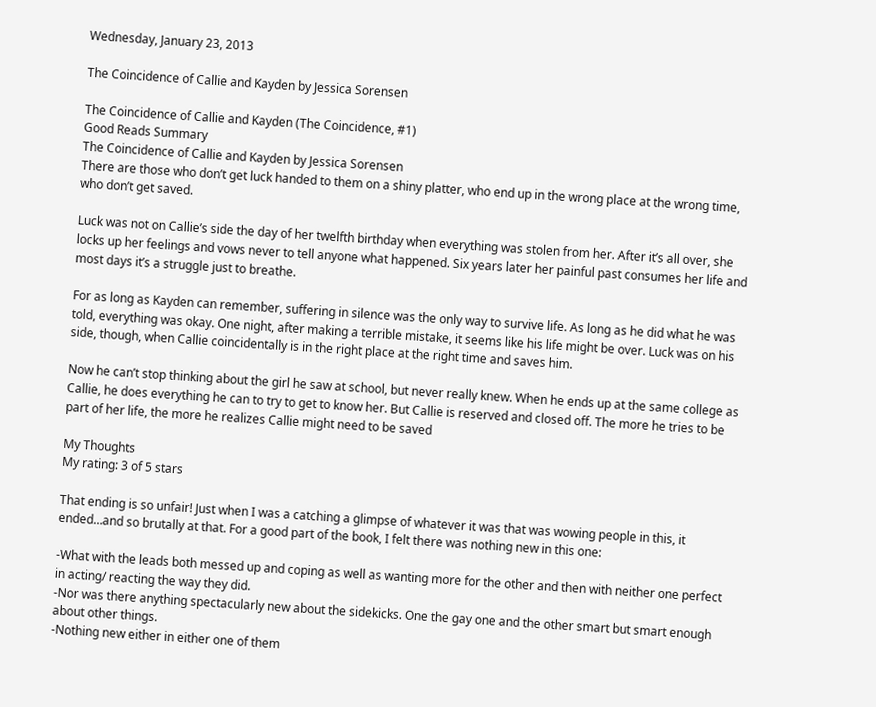Wednesday, January 23, 2013

The Coincidence of Callie and Kayden by Jessica Sorensen

The Coincidence of Callie and Kayden (The Coincidence, #1)
Good Reads Summary
The Coincidence of Callie and Kayden by Jessica Sorensen
There are those who don’t get luck handed to them on a shiny platter, who end up in the wrong place at the wrong time, who don’t get saved.

Luck was not on Callie’s side the day of her twelfth birthday when everything was stolen from her. After it’s all over, she locks up her feelings and vows never to tell anyone what happened. Six years later her painful past consumes her life and most days it’s a struggle just to breathe.

For as long as Kayden can remember, suffering in silence was the only way to survive life. As long as he did what he was told, everything was okay. One night, after making a terrible mistake, it seems like his life might be over. Luck was on his side, though, when Callie coincidentally is in the right place at the right time and saves him.

Now he can’t stop thinking about the girl he saw at school, but never really knew. When he ends up at the same college as Callie, he does everything he can to try to get to know her. But Callie is reserved and closed off. The more he tries to be part of her life, the more he realizes Callie might need to be saved

My Thoughts
My rating: 3 of 5 stars

That ending is so unfair! Just when I was a catching a glimpse of whatever it was that was wowing people in this, it ended…and so brutally at that. For a good part of the book, I felt there was nothing new in this one:

-What with the leads both messed up and coping as well as wanting more for the other and then with neither one perfect in acting/ reacting the way they did.
-Nor was there anything spectacularly new about the sidekicks. One the gay one and the other smart but smart enough about other things.
-Nothing new either in either one of them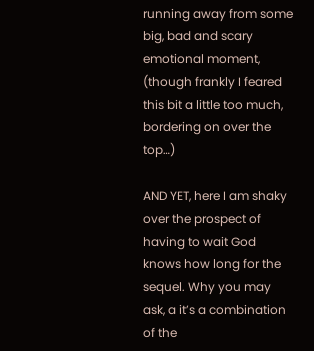running away from some big, bad and scary emotional moment, (though frankly I feared this bit a little too much, bordering on over the top…)

AND YET, here I am shaky over the prospect of having to wait God knows how long for the sequel. Why you may ask, a it’s a combination of the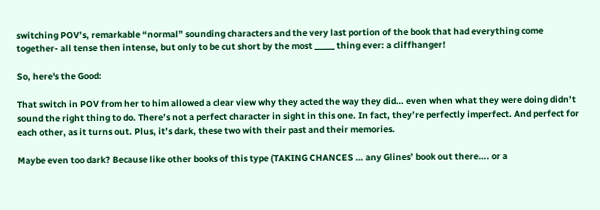switching POV’s, remarkable “normal” sounding characters and the very last portion of the book that had everything come together- all tense then intense, but only to be cut short by the most _____ thing ever: a cliffhanger!

So, here's the Good:

That switch in POV from her to him allowed a clear view why they acted the way they did… even when what they were doing didn’t sound the right thing to do. There’s not a perfect character in sight in this one. In fact, they’re perfectly imperfect. And perfect for each other, as it turns out. Plus, it’s dark, these two with their past and their memories.

Maybe even too dark? Because like other books of this type (TAKING CHANCES … any Glines’ book out there…. or a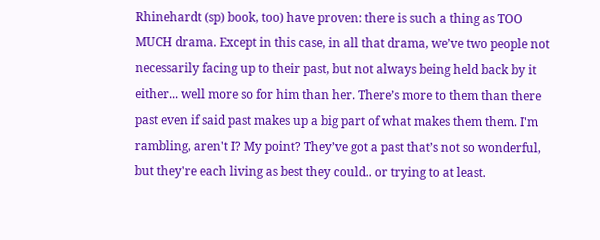Rhinehardt (sp) book, too) have proven: there is such a thing as TOO MUCH drama. Except in this case, in all that drama, we’ve two people not necessarily facing up to their past, but not always being held back by it either... well more so for him than her. There’s more to them than there past even if said past makes up a big part of what makes them them. I'm rambling, aren't I? My point? They’ve got a past that’s not so wonderful, but they're each living as best they could.. or trying to at least.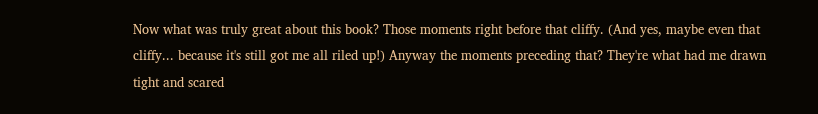Now what was truly great about this book? Those moments right before that cliffy. (And yes, maybe even that cliffy... because it's still got me all riled up!) Anyway the moments preceding that? They're what had me drawn tight and scared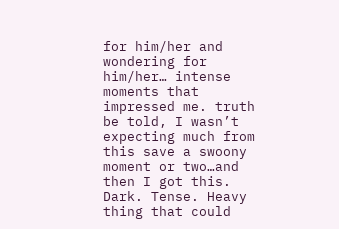for him/her and wondering for him/her… intense moments that impressed me. truth be told, I wasn’t expecting much from this save a swoony moment or two…and then I got this. Dark. Tense. Heavy thing that could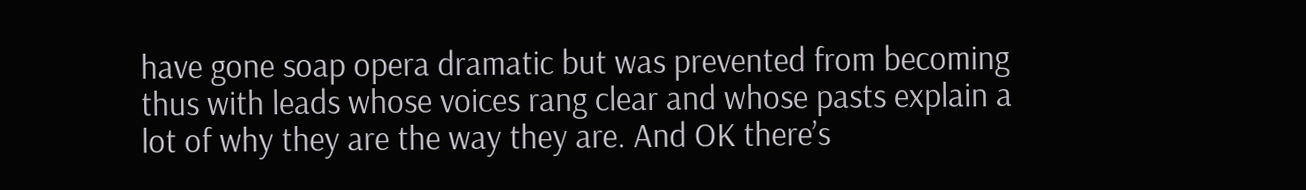have gone soap opera dramatic but was prevented from becoming thus with leads whose voices rang clear and whose pasts explain a lot of why they are the way they are. And OK there’s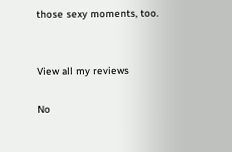those sexy moments, too.


View all my reviews

No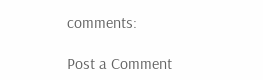comments:

Post a Comment